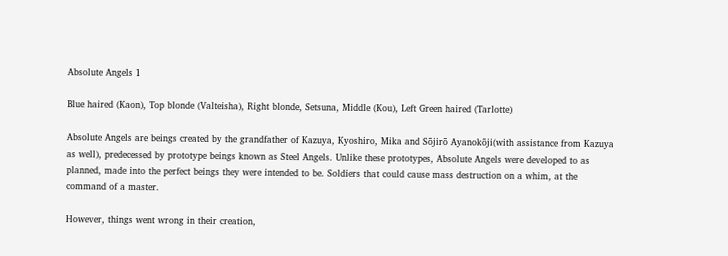Absolute Angels 1

Blue haired (Kaon), Top blonde (Valteisha), Right blonde, Setsuna, Middle (Kou), Left Green haired (Tarlotte)

Absolute Angels are beings created by the grandfather of Kazuya, Kyoshiro, Mika and Sōjirō Ayanokōji(with assistance from Kazuya as well), predecessed by prototype beings known as Steel Angels. Unlike these prototypes, Absolute Angels were developed to as planned, made into the perfect beings they were intended to be. Soldiers that could cause mass destruction on a whim, at the command of a master.

However, things went wrong in their creation,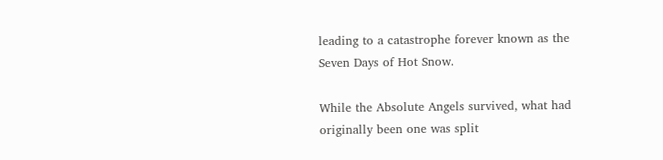leading to a catastrophe forever known as the Seven Days of Hot Snow.

While the Absolute Angels survived, what had originally been one was split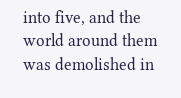into five, and the world around them was demolished in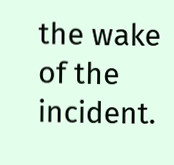the wake of the incident.